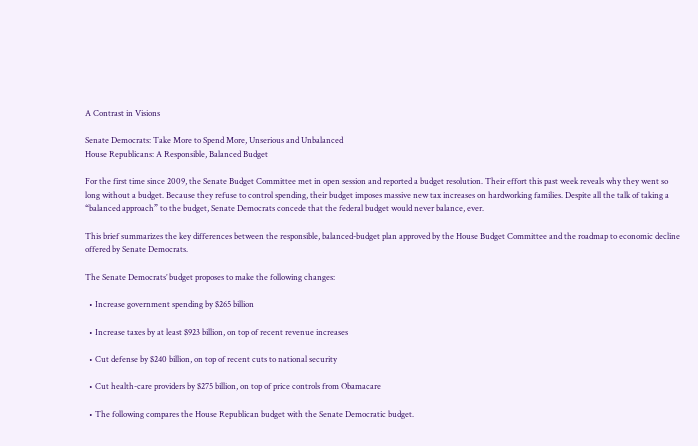A Contrast in Visions

Senate Democrats: Take More to Spend More, Unserious and Unbalanced
House Republicans: A Responsible, Balanced Budget

For the first time since 2009, the Senate Budget Committee met in open session and reported a budget resolution. Their effort this past week reveals why they went so long without a budget. Because they refuse to control spending, their budget imposes massive new tax increases on hardworking families. Despite all the talk of taking a “balanced approach” to the budget, Senate Democrats concede that the federal budget would never balance, ever.

This brief summarizes the key differences between the responsible, balanced-budget plan approved by the House Budget Committee and the roadmap to economic decline offered by Senate Democrats.

The Senate Democrats’ budget proposes to make the following changes:

  • Increase government spending by $265 billion

  • Increase taxes by at least $923 billion, on top of recent revenue increases

  • Cut defense by $240 billion, on top of recent cuts to national security

  • Cut health-care providers by $275 billion, on top of price controls from Obamacare

  • The following compares the House Republican budget with the Senate Democratic budget.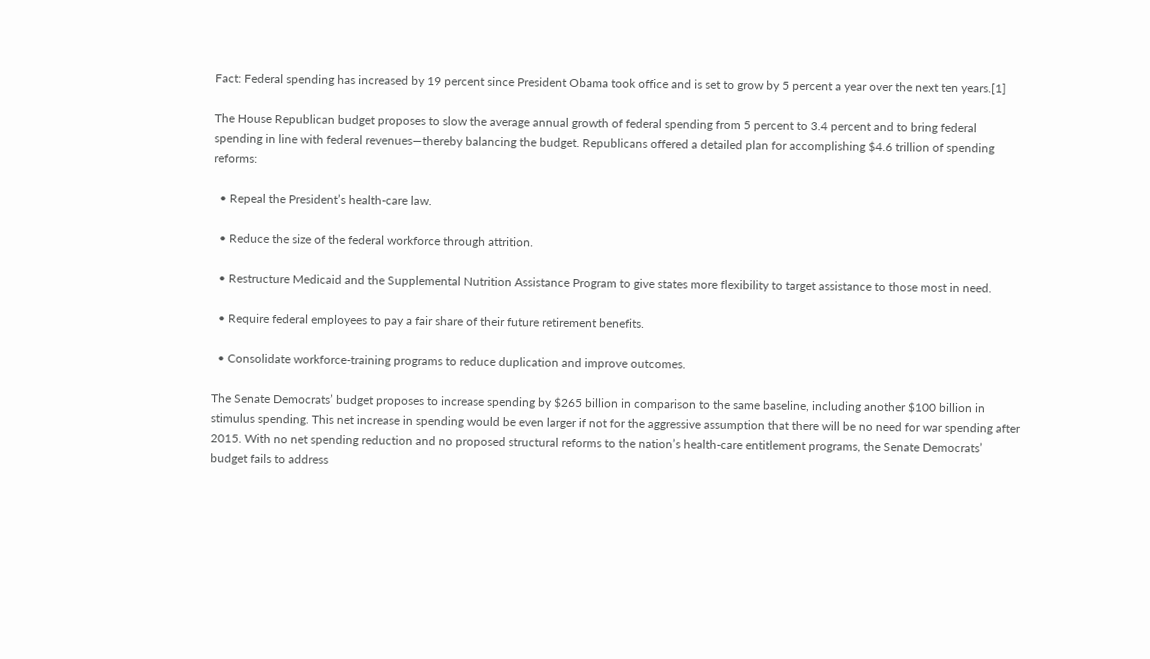Fact: Federal spending has increased by 19 percent since President Obama took office and is set to grow by 5 percent a year over the next ten years.[1]

The House Republican budget proposes to slow the average annual growth of federal spending from 5 percent to 3.4 percent and to bring federal spending in line with federal revenues—thereby balancing the budget. Republicans offered a detailed plan for accomplishing $4.6 trillion of spending reforms:

  • Repeal the President’s health-care law.

  • Reduce the size of the federal workforce through attrition.

  • Restructure Medicaid and the Supplemental Nutrition Assistance Program to give states more flexibility to target assistance to those most in need.

  • Require federal employees to pay a fair share of their future retirement benefits.

  • Consolidate workforce-training programs to reduce duplication and improve outcomes.

The Senate Democrats’ budget proposes to increase spending by $265 billion in comparison to the same baseline, including another $100 billion in stimulus spending. This net increase in spending would be even larger if not for the aggressive assumption that there will be no need for war spending after 2015. With no net spending reduction and no proposed structural reforms to the nation’s health-care entitlement programs, the Senate Democrats’ budget fails to address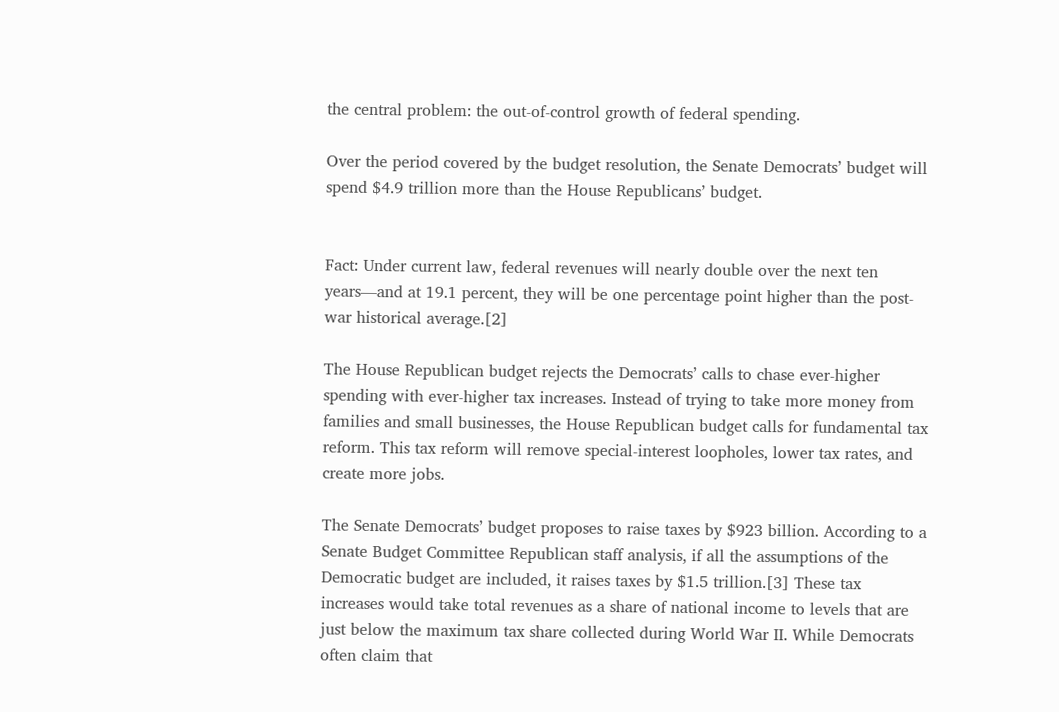the central problem: the out-of-control growth of federal spending.

Over the period covered by the budget resolution, the Senate Democrats’ budget will spend $4.9 trillion more than the House Republicans’ budget.


Fact: Under current law, federal revenues will nearly double over the next ten years—and at 19.1 percent, they will be one percentage point higher than the post-war historical average.[2]

The House Republican budget rejects the Democrats’ calls to chase ever-higher spending with ever-higher tax increases. Instead of trying to take more money from families and small businesses, the House Republican budget calls for fundamental tax reform. This tax reform will remove special-interest loopholes, lower tax rates, and create more jobs.

The Senate Democrats’ budget proposes to raise taxes by $923 billion. According to a Senate Budget Committee Republican staff analysis, if all the assumptions of the Democratic budget are included, it raises taxes by $1.5 trillion.[3] These tax increases would take total revenues as a share of national income to levels that are just below the maximum tax share collected during World War II. While Democrats often claim that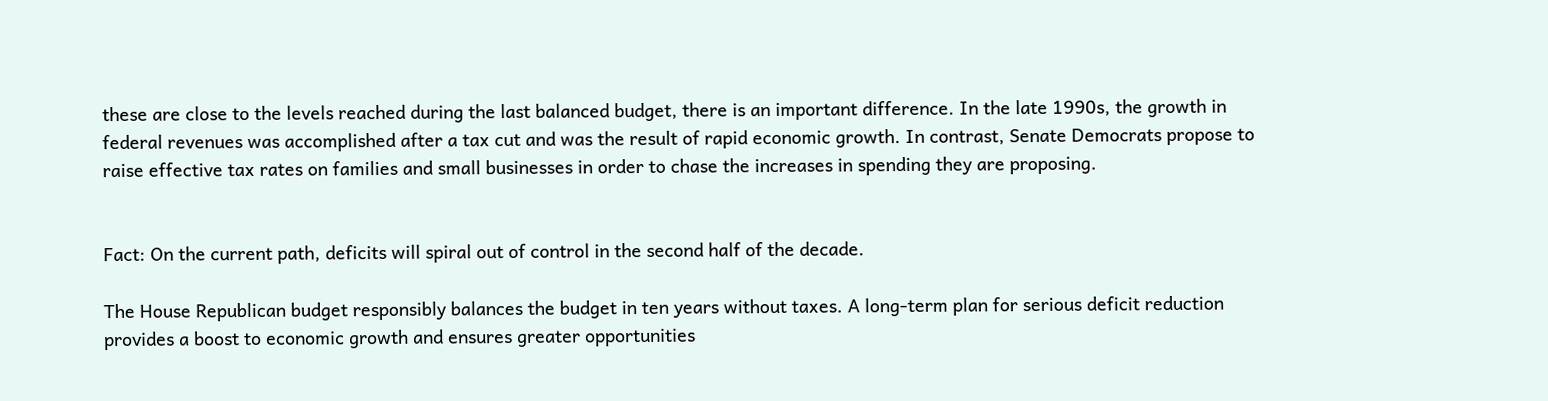these are close to the levels reached during the last balanced budget, there is an important difference. In the late 1990s, the growth in federal revenues was accomplished after a tax cut and was the result of rapid economic growth. In contrast, Senate Democrats propose to raise effective tax rates on families and small businesses in order to chase the increases in spending they are proposing.


Fact: On the current path, deficits will spiral out of control in the second half of the decade.

The House Republican budget responsibly balances the budget in ten years without taxes. A long-term plan for serious deficit reduction provides a boost to economic growth and ensures greater opportunities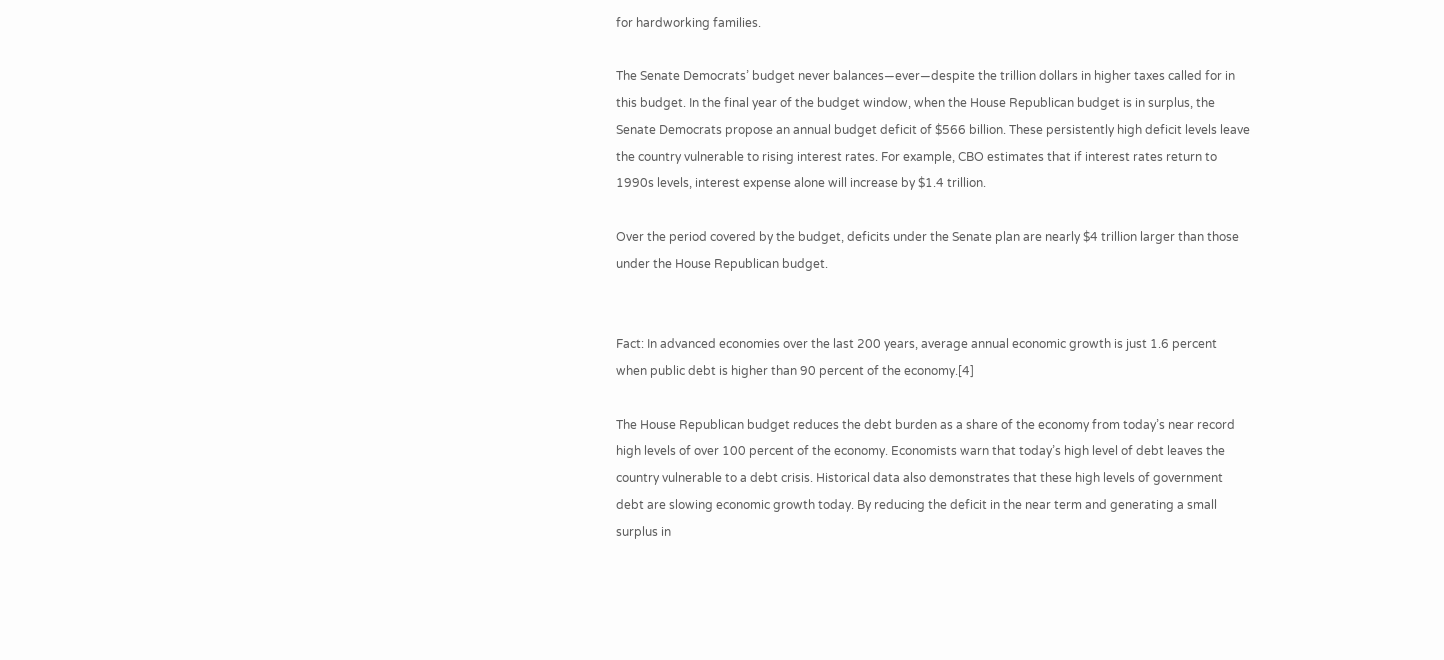for hardworking families.

The Senate Democrats’ budget never balances—ever—despite the trillion dollars in higher taxes called for in this budget. In the final year of the budget window, when the House Republican budget is in surplus, the Senate Democrats propose an annual budget deficit of $566 billion. These persistently high deficit levels leave the country vulnerable to rising interest rates. For example, CBO estimates that if interest rates return to 1990s levels, interest expense alone will increase by $1.4 trillion.

Over the period covered by the budget, deficits under the Senate plan are nearly $4 trillion larger than those under the House Republican budget.


Fact: In advanced economies over the last 200 years, average annual economic growth is just 1.6 percent when public debt is higher than 90 percent of the economy.[4]

The House Republican budget reduces the debt burden as a share of the economy from today’s near record high levels of over 100 percent of the economy. Economists warn that today’s high level of debt leaves the country vulnerable to a debt crisis. Historical data also demonstrates that these high levels of government debt are slowing economic growth today. By reducing the deficit in the near term and generating a small surplus in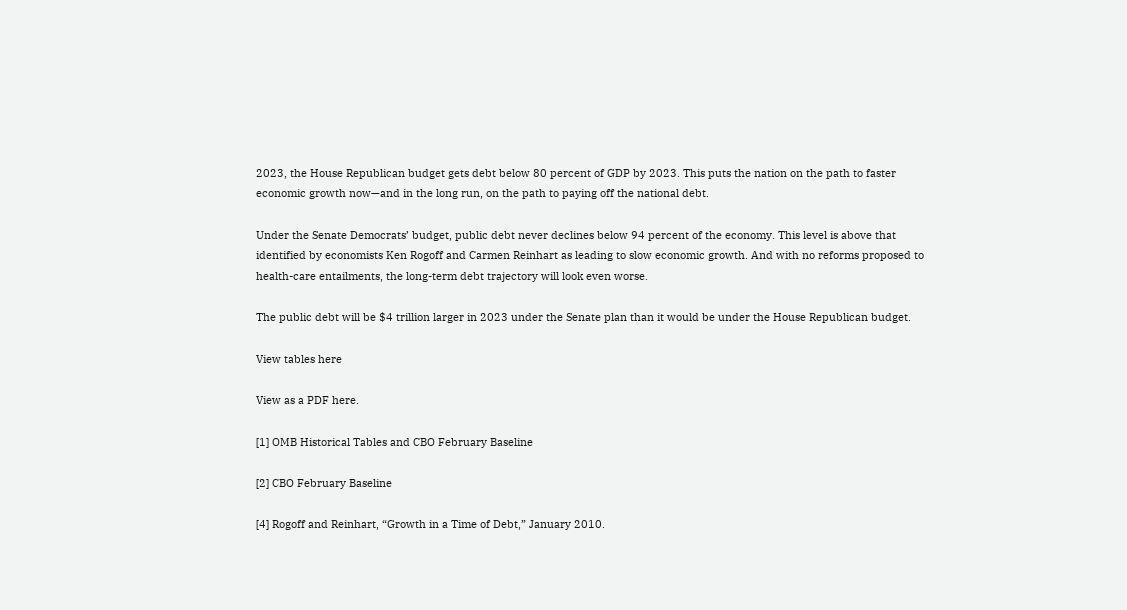2023, the House Republican budget gets debt below 80 percent of GDP by 2023. This puts the nation on the path to faster economic growth now—and in the long run, on the path to paying off the national debt.

Under the Senate Democrats’ budget, public debt never declines below 94 percent of the economy. This level is above that identified by economists Ken Rogoff and Carmen Reinhart as leading to slow economic growth. And with no reforms proposed to health-care entailments, the long-term debt trajectory will look even worse.

The public debt will be $4 trillion larger in 2023 under the Senate plan than it would be under the House Republican budget.

View tables here

View as a PDF here.

[1] OMB Historical Tables and CBO February Baseline

[2] CBO February Baseline

[4] Rogoff and Reinhart, “Growth in a Time of Debt,” January 2010.